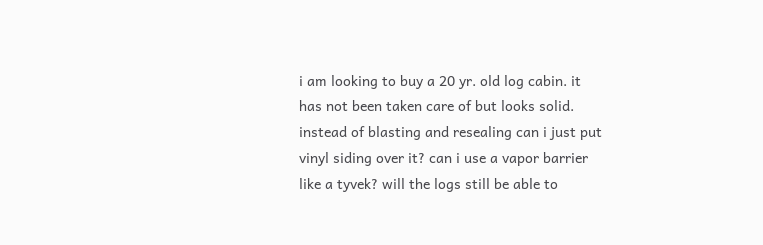i am looking to buy a 20 yr. old log cabin. it has not been taken care of but looks solid. instead of blasting and resealing can i just put vinyl siding over it? can i use a vapor barrier like a tyvek? will the logs still be able to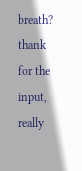breath? thank for the input, really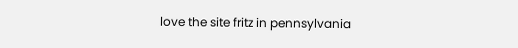love the site fritz in pennsylvania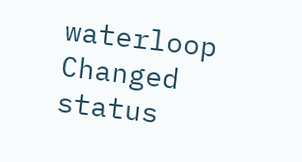waterloop Changed status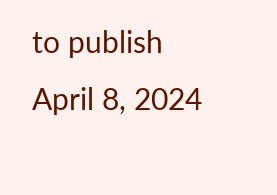to publish April 8, 2024